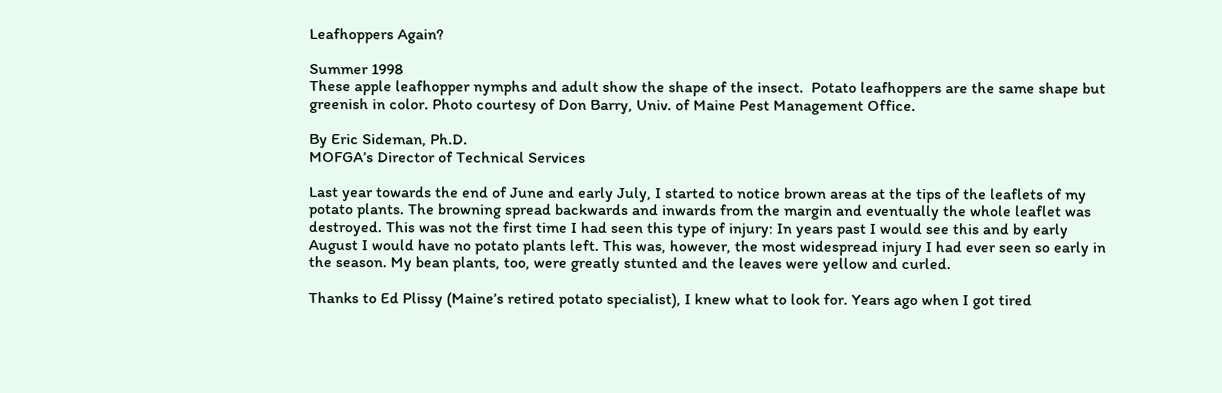Leafhoppers Again?

Summer 1998
These apple leafhopper nymphs and adult show the shape of the insect.  Potato leafhoppers are the same shape but greenish in color. Photo courtesy of Don Barry, Univ. of Maine Pest Management Office.

By Eric Sideman, Ph.D.
MOFGA’s Director of Technical Services

Last year towards the end of June and early July, I started to notice brown areas at the tips of the leaflets of my potato plants. The browning spread backwards and inwards from the margin and eventually the whole leaflet was destroyed. This was not the first time I had seen this type of injury: In years past I would see this and by early August I would have no potato plants left. This was, however, the most widespread injury I had ever seen so early in the season. My bean plants, too, were greatly stunted and the leaves were yellow and curled.

Thanks to Ed Plissy (Maine’s retired potato specialist), I knew what to look for. Years ago when I got tired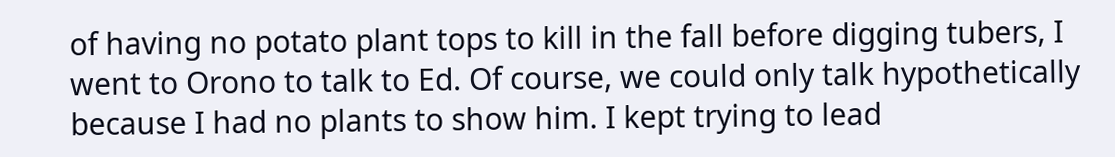of having no potato plant tops to kill in the fall before digging tubers, I went to Orono to talk to Ed. Of course, we could only talk hypothetically because I had no plants to show him. I kept trying to lead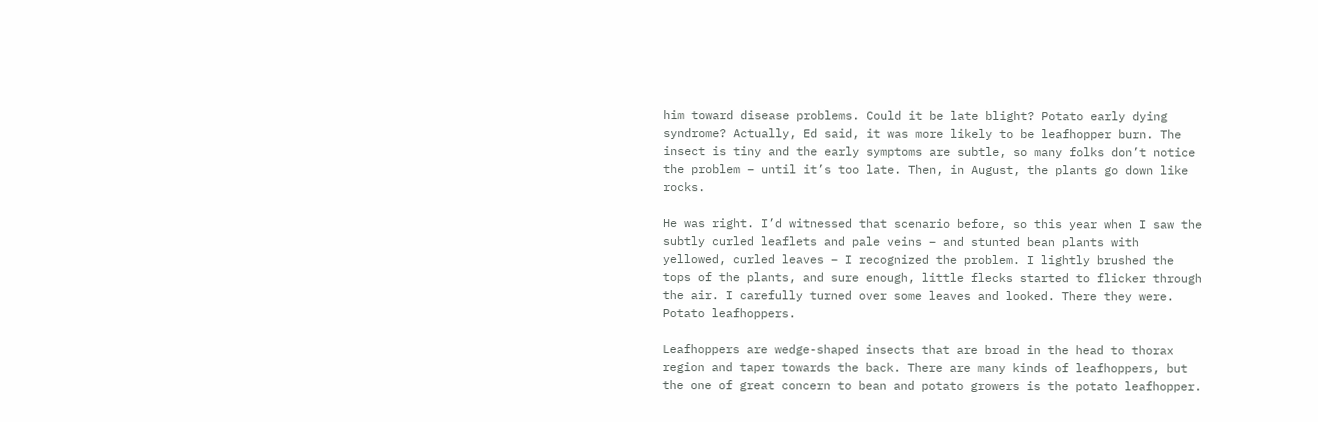him toward disease problems. Could it be late blight? Potato early dying syndrome? Actually, Ed said, it was more likely to be leafhopper burn. The insect is tiny and the early symptoms are subtle, so many folks don’t notice the problem – until it’s too late. Then, in August, the plants go down like rocks.

He was right. I’d witnessed that scenario before, so this year when I saw the subtly curled leaflets and pale veins – and stunted bean plants with yellowed, curled leaves – I recognized the problem. I lightly brushed the tops of the plants, and sure enough, little flecks started to flicker through the air. I carefully turned over some leaves and looked. There they were. Potato leafhoppers.

Leafhoppers are wedge-shaped insects that are broad in the head to thorax region and taper towards the back. There are many kinds of leafhoppers, but the one of great concern to bean and potato growers is the potato leafhopper.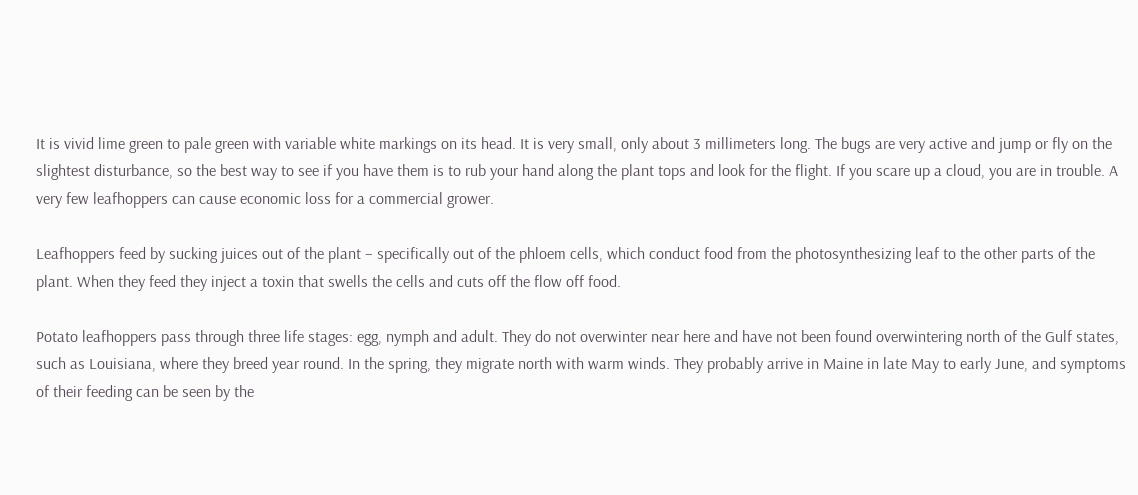It is vivid lime green to pale green with variable white markings on its head. It is very small, only about 3 millimeters long. The bugs are very active and jump or fly on the slightest disturbance, so the best way to see if you have them is to rub your hand along the plant tops and look for the flight. If you scare up a cloud, you are in trouble. A very few leafhoppers can cause economic loss for a commercial grower.

Leafhoppers feed by sucking juices out of the plant – specifically out of the phloem cells, which conduct food from the photosynthesizing leaf to the other parts of the plant. When they feed they inject a toxin that swells the cells and cuts off the flow off food.

Potato leafhoppers pass through three life stages: egg, nymph and adult. They do not overwinter near here and have not been found overwintering north of the Gulf states, such as Louisiana, where they breed year round. In the spring, they migrate north with warm winds. They probably arrive in Maine in late May to early June, and symptoms of their feeding can be seen by the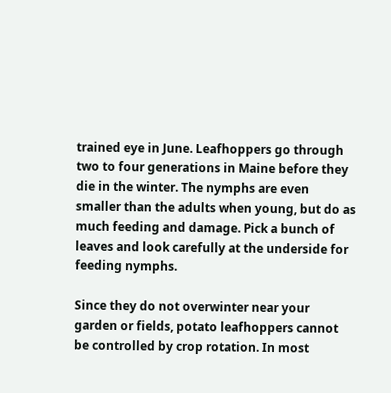trained eye in June. Leafhoppers go through two to four generations in Maine before they die in the winter. The nymphs are even smaller than the adults when young, but do as much feeding and damage. Pick a bunch of leaves and look carefully at the underside for feeding nymphs.

Since they do not overwinter near your garden or fields, potato leafhoppers cannot be controlled by crop rotation. In most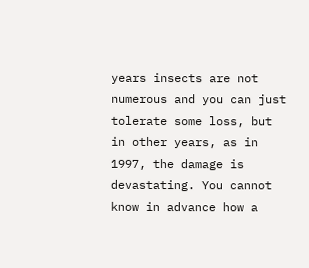years insects are not numerous and you can just tolerate some loss, but in other years, as in 1997, the damage is devastating. You cannot know in advance how a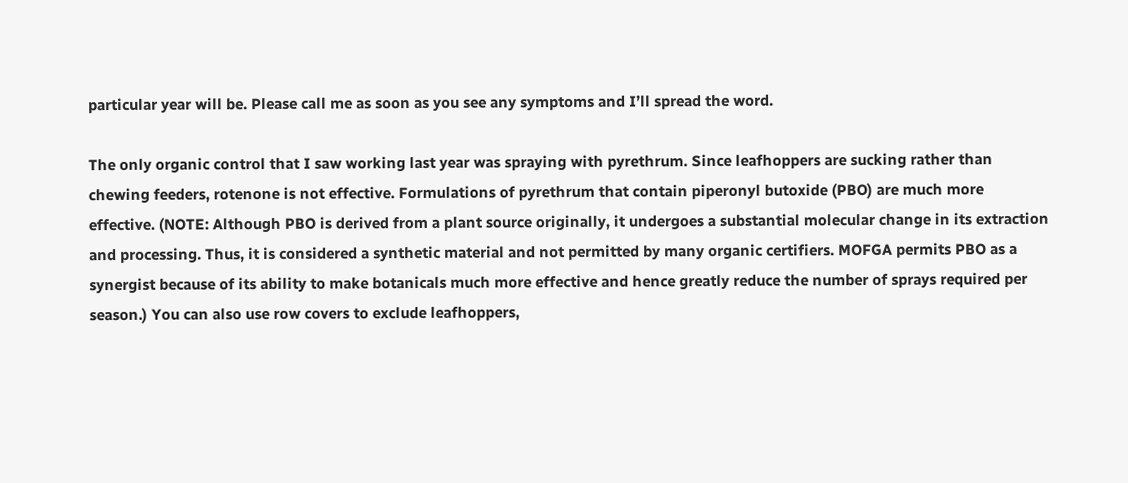particular year will be. Please call me as soon as you see any symptoms and I’ll spread the word.

The only organic control that I saw working last year was spraying with pyrethrum. Since leafhoppers are sucking rather than chewing feeders, rotenone is not effective. Formulations of pyrethrum that contain piperonyl butoxide (PBO) are much more effective. (NOTE: Although PBO is derived from a plant source originally, it undergoes a substantial molecular change in its extraction and processing. Thus, it is considered a synthetic material and not permitted by many organic certifiers. MOFGA permits PBO as a synergist because of its ability to make botanicals much more effective and hence greatly reduce the number of sprays required per season.) You can also use row covers to exclude leafhoppers,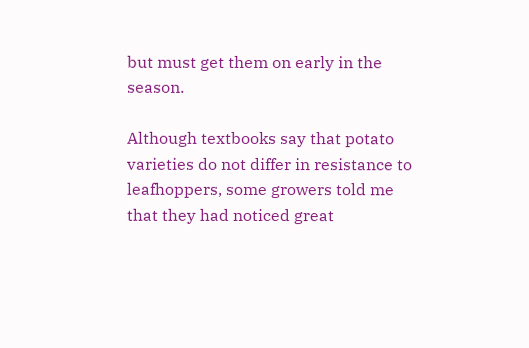but must get them on early in the season.

Although textbooks say that potato varieties do not differ in resistance to leafhoppers, some growers told me that they had noticed great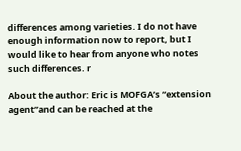differences among varieties. I do not have enough information now to report, but I would like to hear from anyone who notes such differences. r

About the author: Eric is MOFGA’s “extension agent”and can be reached at the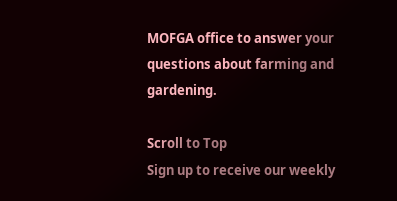MOFGA office to answer your questions about farming and gardening.

Scroll to Top
Sign up to receive our weekly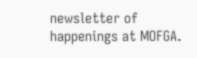newsletter of happenings at MOFGA.